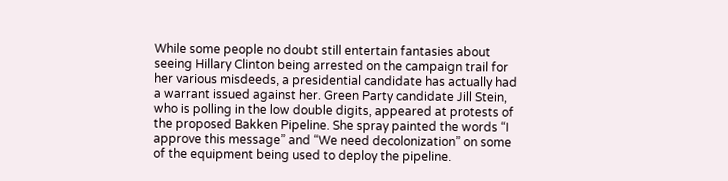While some people no doubt still entertain fantasies about seeing Hillary Clinton being arrested on the campaign trail for her various misdeeds, a presidential candidate has actually had a warrant issued against her. Green Party candidate Jill Stein, who is polling in the low double digits, appeared at protests of the proposed Bakken Pipeline. She spray painted the words “I approve this message” and “We need decolonization” on some of the equipment being used to deploy the pipeline.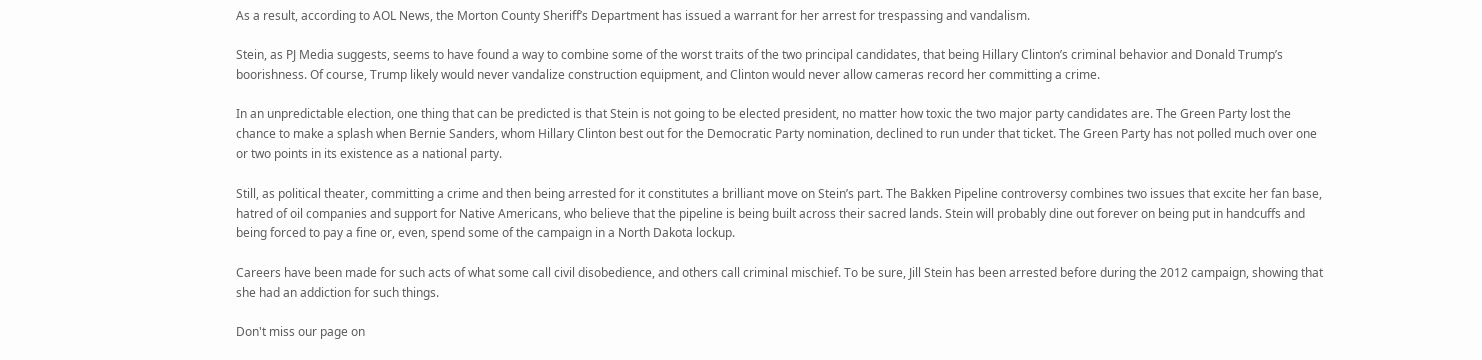As a result, according to AOL News, the Morton County Sheriff’s Department has issued a warrant for her arrest for trespassing and vandalism.

Stein, as PJ Media suggests, seems to have found a way to combine some of the worst traits of the two principal candidates, that being Hillary Clinton’s criminal behavior and Donald Trump’s boorishness. Of course, Trump likely would never vandalize construction equipment, and Clinton would never allow cameras record her committing a crime.

In an unpredictable election, one thing that can be predicted is that Stein is not going to be elected president, no matter how toxic the two major party candidates are. The Green Party lost the chance to make a splash when Bernie Sanders, whom Hillary Clinton best out for the Democratic Party nomination, declined to run under that ticket. The Green Party has not polled much over one or two points in its existence as a national party.

Still, as political theater, committing a crime and then being arrested for it constitutes a brilliant move on Stein’s part. The Bakken Pipeline controversy combines two issues that excite her fan base, hatred of oil companies and support for Native Americans, who believe that the pipeline is being built across their sacred lands. Stein will probably dine out forever on being put in handcuffs and being forced to pay a fine or, even, spend some of the campaign in a North Dakota lockup.

Careers have been made for such acts of what some call civil disobedience, and others call criminal mischief. To be sure, Jill Stein has been arrested before during the 2012 campaign, showing that she had an addiction for such things.

Don't miss our page on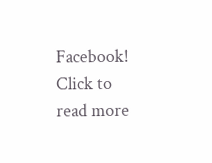Facebook!
Click to read more